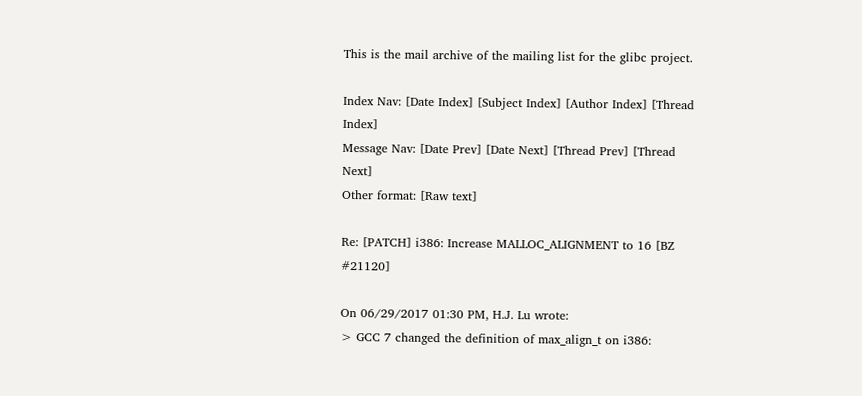This is the mail archive of the mailing list for the glibc project.

Index Nav: [Date Index] [Subject Index] [Author Index] [Thread Index]
Message Nav: [Date Prev] [Date Next] [Thread Prev] [Thread Next]
Other format: [Raw text]

Re: [PATCH] i386: Increase MALLOC_ALIGNMENT to 16 [BZ #21120]

On 06/29/2017 01:30 PM, H.J. Lu wrote:
> GCC 7 changed the definition of max_align_t on i386: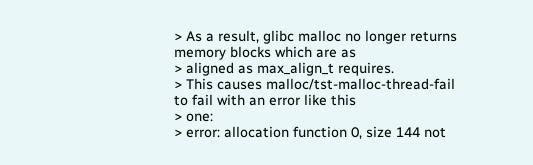> As a result, glibc malloc no longer returns memory blocks which are as
> aligned as max_align_t requires.
> This causes malloc/tst-malloc-thread-fail to fail with an error like this
> one:
> error: allocation function 0, size 144 not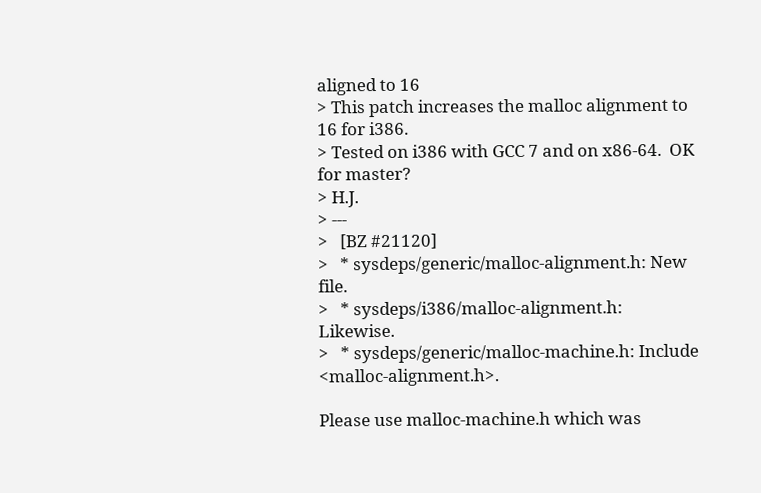aligned to 16
> This patch increases the malloc alignment to 16 for i386.
> Tested on i386 with GCC 7 and on x86-64.  OK for master?
> H.J.
> ---
>   [BZ #21120]
>   * sysdeps/generic/malloc-alignment.h: New file.
>   * sysdeps/i386/malloc-alignment.h: Likewise.
>   * sysdeps/generic/malloc-machine.h: Include <malloc-alignment.h>.

Please use malloc-machine.h which was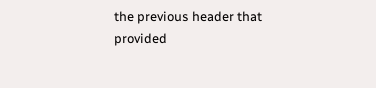the previous header that provided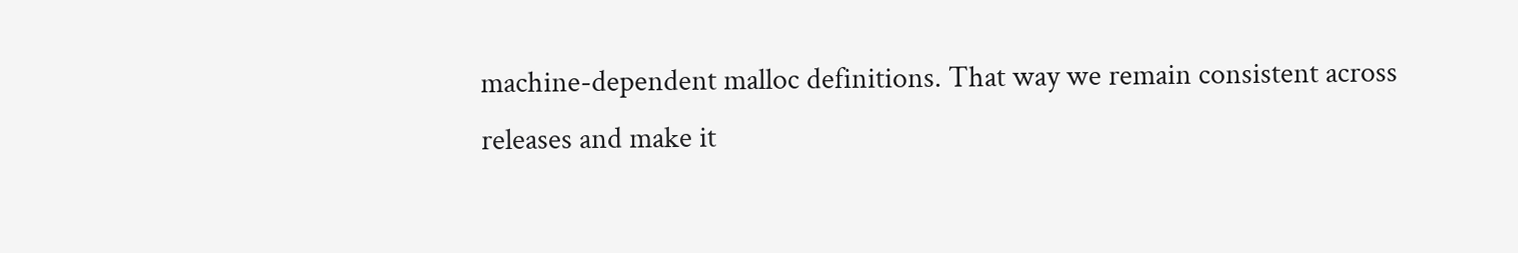machine-dependent malloc definitions. That way we remain consistent across
releases and make it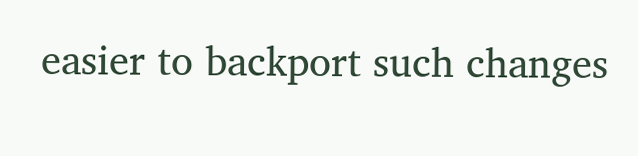easier to backport such changes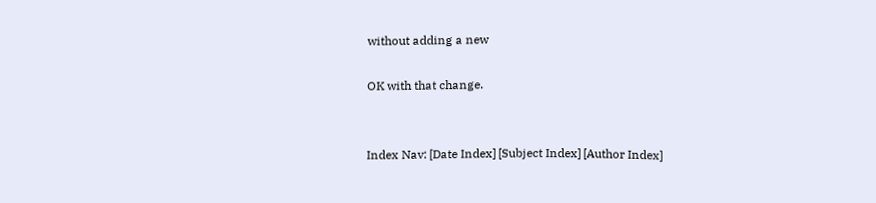without adding a new

OK with that change.


Index Nav: [Date Index] [Subject Index] [Author Index]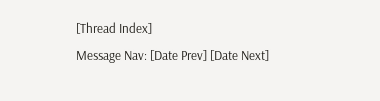[Thread Index]
Message Nav: [Date Prev] [Date Next]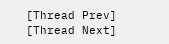[Thread Prev] [Thread Next]